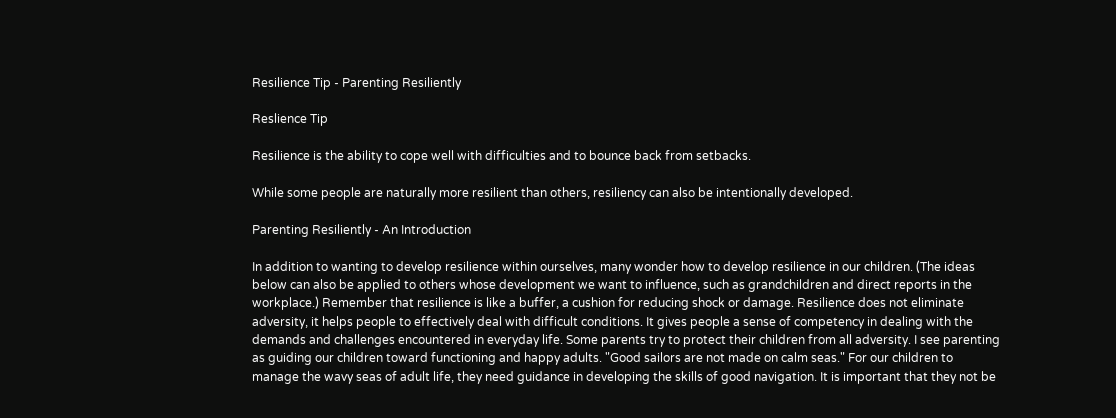Resilience Tip - Parenting Resiliently

Reslience Tip

Resilience is the ability to cope well with difficulties and to bounce back from setbacks.

While some people are naturally more resilient than others, resiliency can also be intentionally developed.

Parenting Resiliently - An Introduction

In addition to wanting to develop resilience within ourselves, many wonder how to develop resilience in our children. (The ideas below can also be applied to others whose development we want to influence, such as grandchildren and direct reports in the workplace.) Remember that resilience is like a buffer, a cushion for reducing shock or damage. Resilience does not eliminate adversity, it helps people to effectively deal with difficult conditions. It gives people a sense of competency in dealing with the demands and challenges encountered in everyday life. Some parents try to protect their children from all adversity. I see parenting as guiding our children toward functioning and happy adults. "Good sailors are not made on calm seas." For our children to manage the wavy seas of adult life, they need guidance in developing the skills of good navigation. It is important that they not be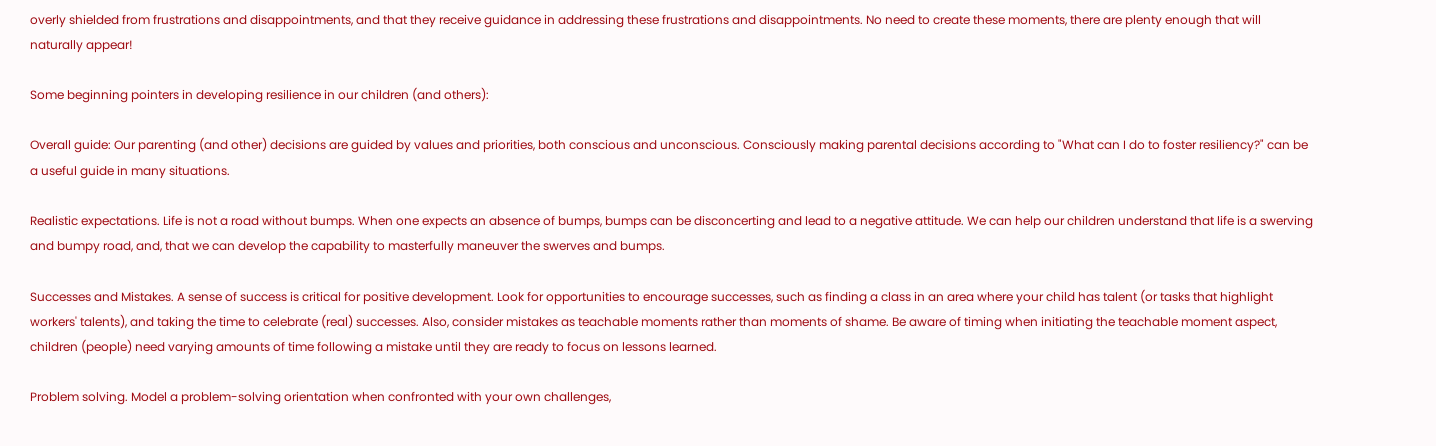overly shielded from frustrations and disappointments, and that they receive guidance in addressing these frustrations and disappointments. No need to create these moments, there are plenty enough that will naturally appear!

Some beginning pointers in developing resilience in our children (and others):

Overall guide: Our parenting (and other) decisions are guided by values and priorities, both conscious and unconscious. Consciously making parental decisions according to "What can I do to foster resiliency?" can be a useful guide in many situations.

Realistic expectations. Life is not a road without bumps. When one expects an absence of bumps, bumps can be disconcerting and lead to a negative attitude. We can help our children understand that life is a swerving and bumpy road, and, that we can develop the capability to masterfully maneuver the swerves and bumps.

Successes and Mistakes. A sense of success is critical for positive development. Look for opportunities to encourage successes, such as finding a class in an area where your child has talent (or tasks that highlight workers' talents), and taking the time to celebrate (real) successes. Also, consider mistakes as teachable moments rather than moments of shame. Be aware of timing when initiating the teachable moment aspect, children (people) need varying amounts of time following a mistake until they are ready to focus on lessons learned.

Problem solving. Model a problem-solving orientation when confronted with your own challenges,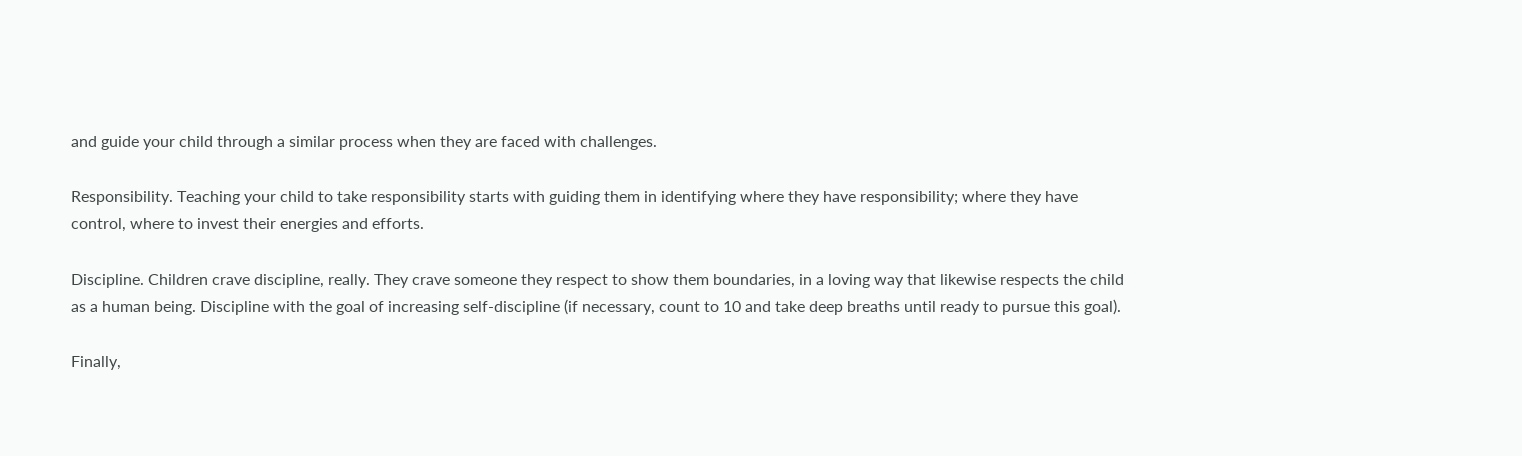and guide your child through a similar process when they are faced with challenges.

Responsibility. Teaching your child to take responsibility starts with guiding them in identifying where they have responsibility; where they have control, where to invest their energies and efforts.

Discipline. Children crave discipline, really. They crave someone they respect to show them boundaries, in a loving way that likewise respects the child as a human being. Discipline with the goal of increasing self-discipline (if necessary, count to 10 and take deep breaths until ready to pursue this goal).

Finally,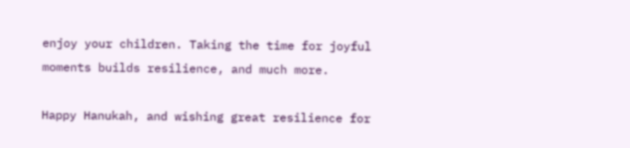enjoy your children. Taking the time for joyful moments builds resilience, and much more.

Happy Hanukah, and wishing great resilience for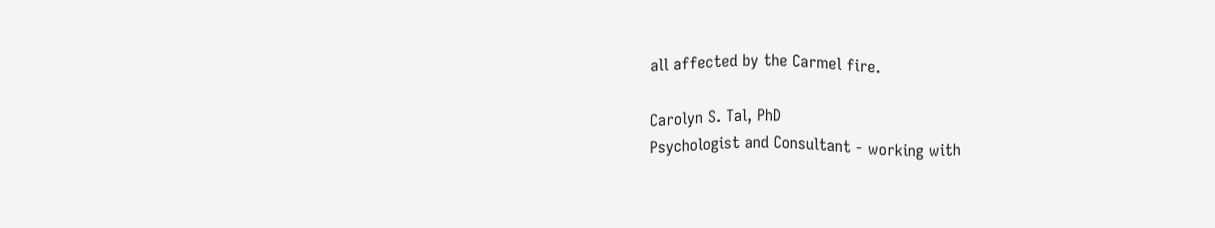all affected by the Carmel fire.

Carolyn S. Tal, PhD
Psychologist and Consultant - working with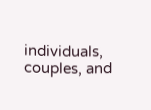individuals, couples, and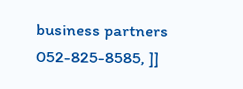business partners
052-825-8585, ]]